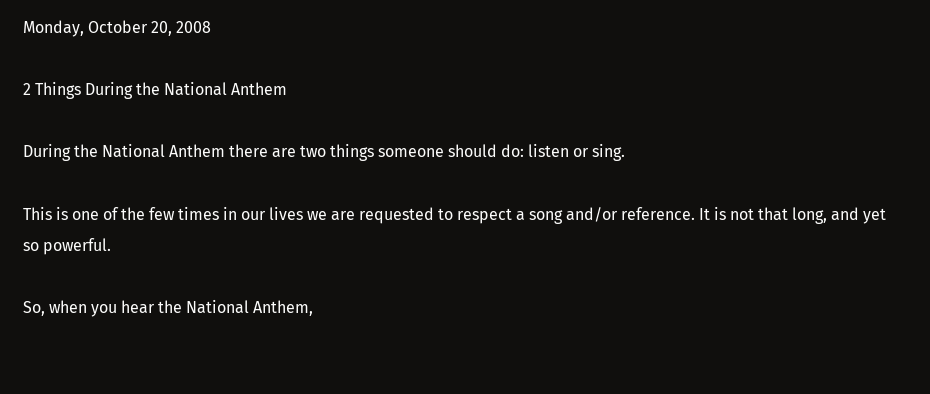Monday, October 20, 2008

2 Things During the National Anthem

During the National Anthem there are two things someone should do: listen or sing.

This is one of the few times in our lives we are requested to respect a song and/or reference. It is not that long, and yet so powerful.

So, when you hear the National Anthem,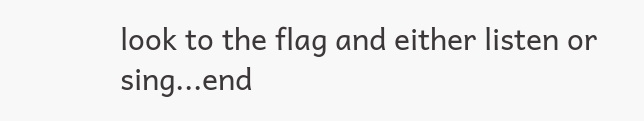look to the flag and either listen or sing...end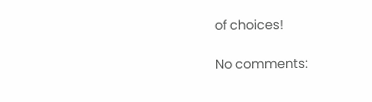of choices!

No comments: